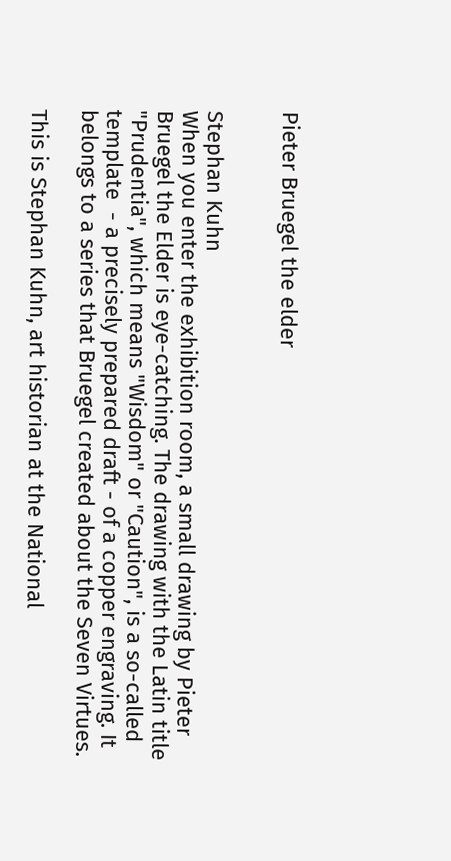Pieter Bruegel the elder


Stephan Kuhn
When you enter the exhibition room, a small drawing by Pieter Bruegel the Elder is eye-catching. The drawing with the Latin title "Prudentia", which means "Wisdom" or "Caution", is a so-called template  - a precisely prepared draft - of a copper engraving. It belongs to a series that Bruegel created about the Seven Virtues.

This is Stephan Kuhn, art historian at the National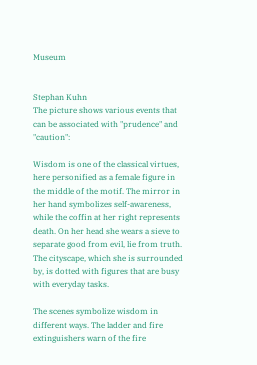Museum


Stephan Kuhn
The picture shows various events that can be associated with "prudence" and "caution":

Wisdom is one of the classical virtues, here personified as a female figure in the middle of the motif. The mirror in her hand symbolizes self-awareness, while the coffin at her right represents death. On her head she wears a sieve to separate good from evil, lie from truth. The cityscape, which she is surrounded by, is dotted with figures that are busy with everyday tasks.

The scenes symbolize wisdom in different ways. The ladder and fire extinguishers warn of the fire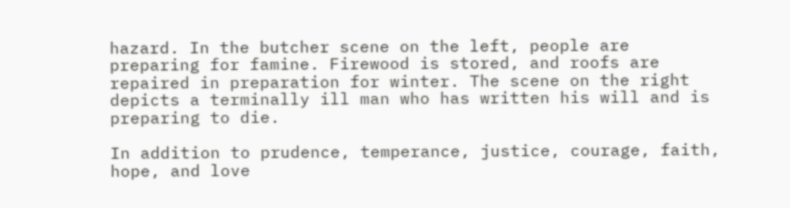hazard. In the butcher scene on the left, people are preparing for famine. Firewood is stored, and roofs are repaired in preparation for winter. The scene on the right depicts a terminally ill man who has written his will and is preparing to die.

In addition to prudence, temperance, justice, courage, faith, hope, and love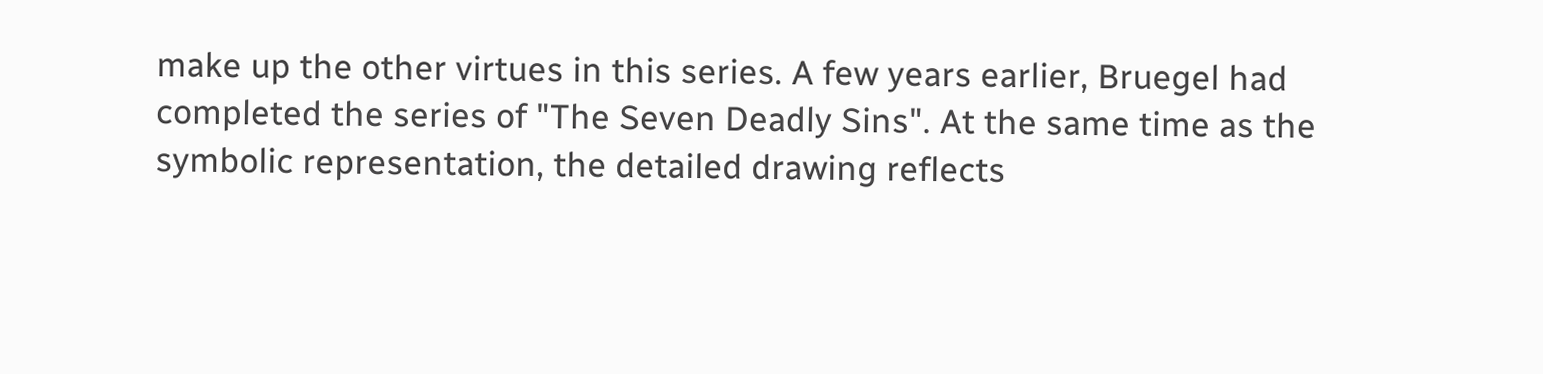make up the other virtues in this series. A few years earlier, Bruegel had completed the series of "The Seven Deadly Sins". At the same time as the symbolic representation, the detailed drawing reflects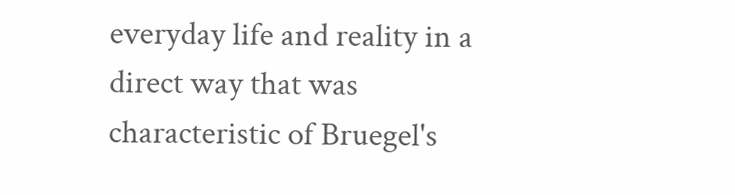everyday life and reality in a direct way that was characteristic of Bruegel's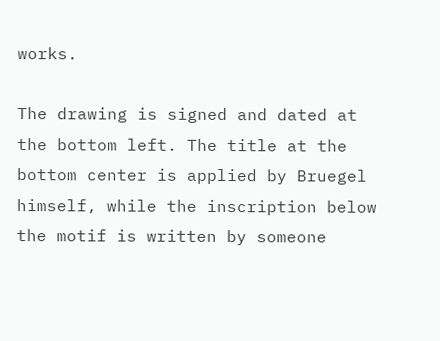works.

The drawing is signed and dated at the bottom left. The title at the bottom center is applied by Bruegel himself, while the inscription below the motif is written by someone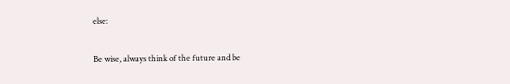else:

Be wise, always think of the future and be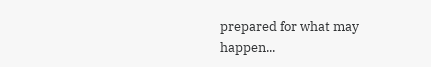prepared for what may happen...